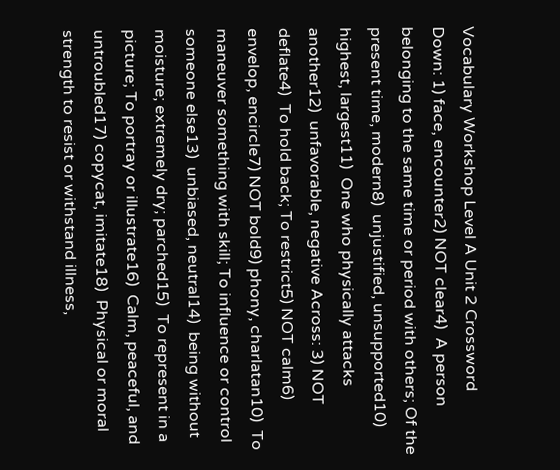Vocabulary Workshop Level A Unit 2 Crossword
Down: 1) face, encounter2) NOT clear4)  A person belonging to the same time or period with others; Of the present time, modern8)  unjustified, unsupported10)  highest, largest11)  One who physically attacks another12)  unfavorable, negative Across: 3) NOT deflate4)  To hold back; To restrict5) NOT calm6)  envelop, encircle7) NOT bold9) phony, charlatan10)  To maneuver something with skill; To influence or control someone else13)  unbiased, neutral14)  being without moisture; extremely dry; parched15)  To represent in a picture; To portray or illustrate16)  Calm, peaceful, and untroubled17) copycat, imitate18)  Physical or moral strength to resist or withstand illness,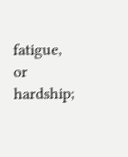fatigue, or hardship;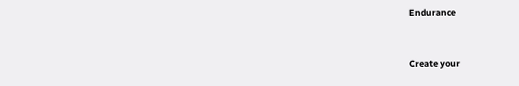Endurance


Create your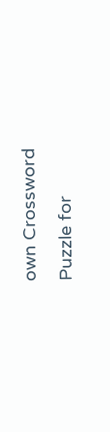own Crossword Puzzle for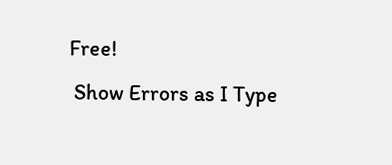Free!
 Show Errors as I Type